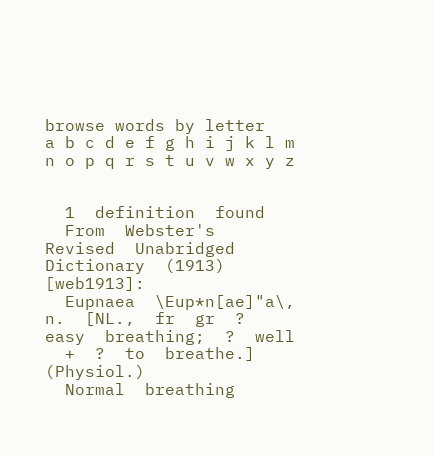browse words by letter
a b c d e f g h i j k l m n o p q r s t u v w x y z


  1  definition  found
  From  Webster's  Revised  Unabridged  Dictionary  (1913)  [web1913]:
  Eupnaea  \Eup*n[ae]"a\,  n.  [NL.,  fr  gr  ?  easy  breathing;  ?  well
  +  ?  to  breathe.]  (Physiol.)
  Normal  breathing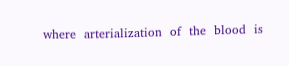where  arterialization  of  the  blood  is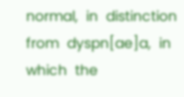normal,  in  distinction  from  dyspn[ae]a,  in  which  the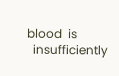blood  is
  insufficiently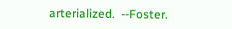arterialized.  --Foster.